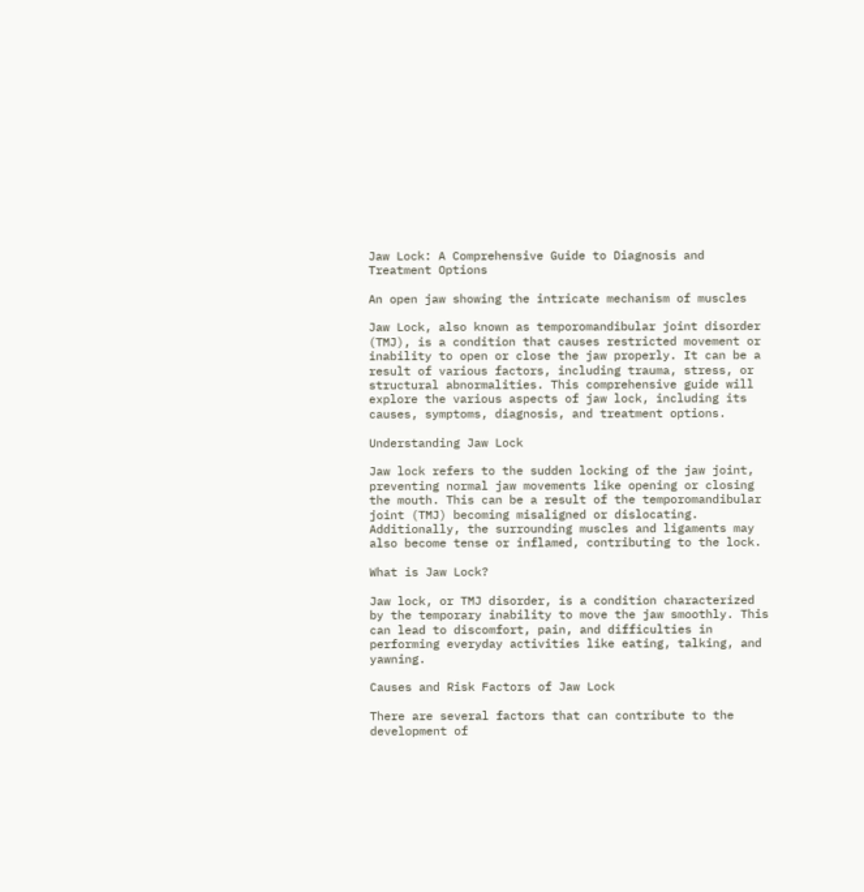Jaw Lock: A Comprehensive Guide to Diagnosis and Treatment Options

An open jaw showing the intricate mechanism of muscles

Jaw Lock, also known as temporomandibular joint disorder (TMJ), is a condition that causes restricted movement or inability to open or close the jaw properly. It can be a result of various factors, including trauma, stress, or structural abnormalities. This comprehensive guide will explore the various aspects of jaw lock, including its causes, symptoms, diagnosis, and treatment options.

Understanding Jaw Lock

Jaw lock refers to the sudden locking of the jaw joint, preventing normal jaw movements like opening or closing the mouth. This can be a result of the temporomandibular joint (TMJ) becoming misaligned or dislocating. Additionally, the surrounding muscles and ligaments may also become tense or inflamed, contributing to the lock.

What is Jaw Lock?

Jaw lock, or TMJ disorder, is a condition characterized by the temporary inability to move the jaw smoothly. This can lead to discomfort, pain, and difficulties in performing everyday activities like eating, talking, and yawning.

Causes and Risk Factors of Jaw Lock

There are several factors that can contribute to the development of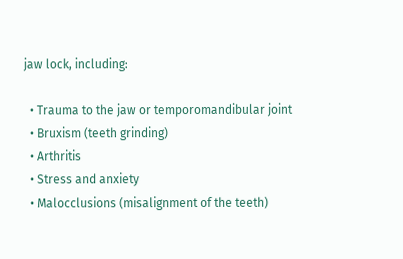jaw lock, including:

  • Trauma to the jaw or temporomandibular joint
  • Bruxism (teeth grinding)
  • Arthritis
  • Stress and anxiety
  • Malocclusions (misalignment of the teeth)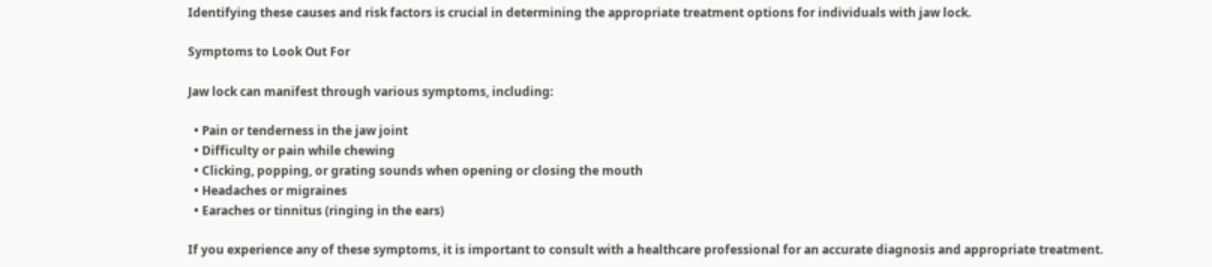Identifying these causes and risk factors is crucial in determining the appropriate treatment options for individuals with jaw lock.

Symptoms to Look Out For

Jaw lock can manifest through various symptoms, including:

  • Pain or tenderness in the jaw joint
  • Difficulty or pain while chewing
  • Clicking, popping, or grating sounds when opening or closing the mouth
  • Headaches or migraines
  • Earaches or tinnitus (ringing in the ears)

If you experience any of these symptoms, it is important to consult with a healthcare professional for an accurate diagnosis and appropriate treatment.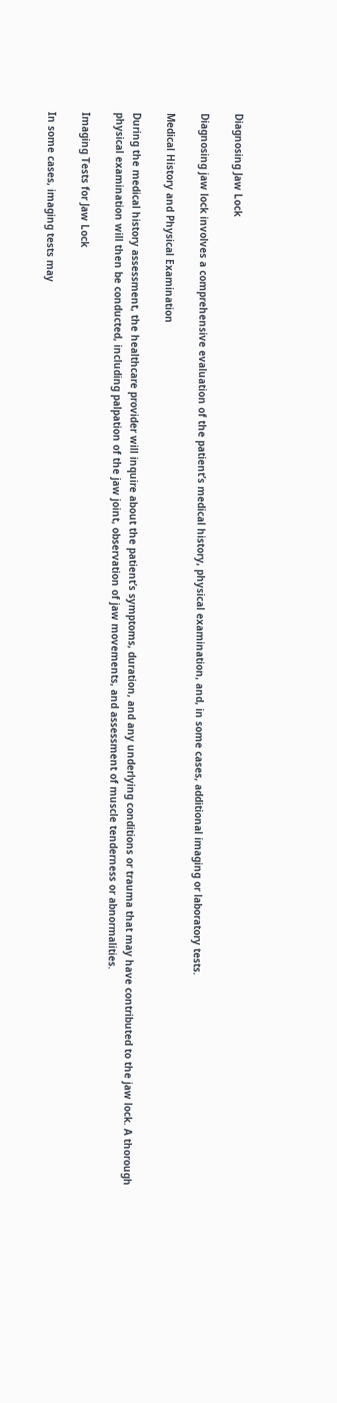Diagnosing Jaw Lock

Diagnosing jaw lock involves a comprehensive evaluation of the patient’s medical history, physical examination, and, in some cases, additional imaging or laboratory tests.

Medical History and Physical Examination

During the medical history assessment, the healthcare provider will inquire about the patient’s symptoms, duration, and any underlying conditions or trauma that may have contributed to the jaw lock. A thorough physical examination will then be conducted, including palpation of the jaw joint, observation of jaw movements, and assessment of muscle tenderness or abnormalities.

Imaging Tests for Jaw Lock

In some cases, imaging tests may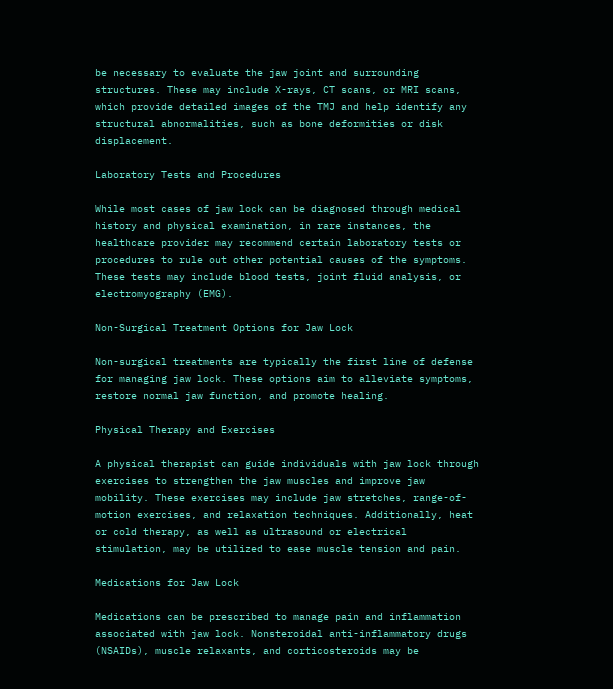be necessary to evaluate the jaw joint and surrounding structures. These may include X-rays, CT scans, or MRI scans, which provide detailed images of the TMJ and help identify any structural abnormalities, such as bone deformities or disk displacement.

Laboratory Tests and Procedures

While most cases of jaw lock can be diagnosed through medical history and physical examination, in rare instances, the healthcare provider may recommend certain laboratory tests or procedures to rule out other potential causes of the symptoms. These tests may include blood tests, joint fluid analysis, or electromyography (EMG).

Non-Surgical Treatment Options for Jaw Lock

Non-surgical treatments are typically the first line of defense for managing jaw lock. These options aim to alleviate symptoms, restore normal jaw function, and promote healing.

Physical Therapy and Exercises

A physical therapist can guide individuals with jaw lock through exercises to strengthen the jaw muscles and improve jaw mobility. These exercises may include jaw stretches, range-of-motion exercises, and relaxation techniques. Additionally, heat or cold therapy, as well as ultrasound or electrical stimulation, may be utilized to ease muscle tension and pain.

Medications for Jaw Lock

Medications can be prescribed to manage pain and inflammation associated with jaw lock. Nonsteroidal anti-inflammatory drugs (NSAIDs), muscle relaxants, and corticosteroids may be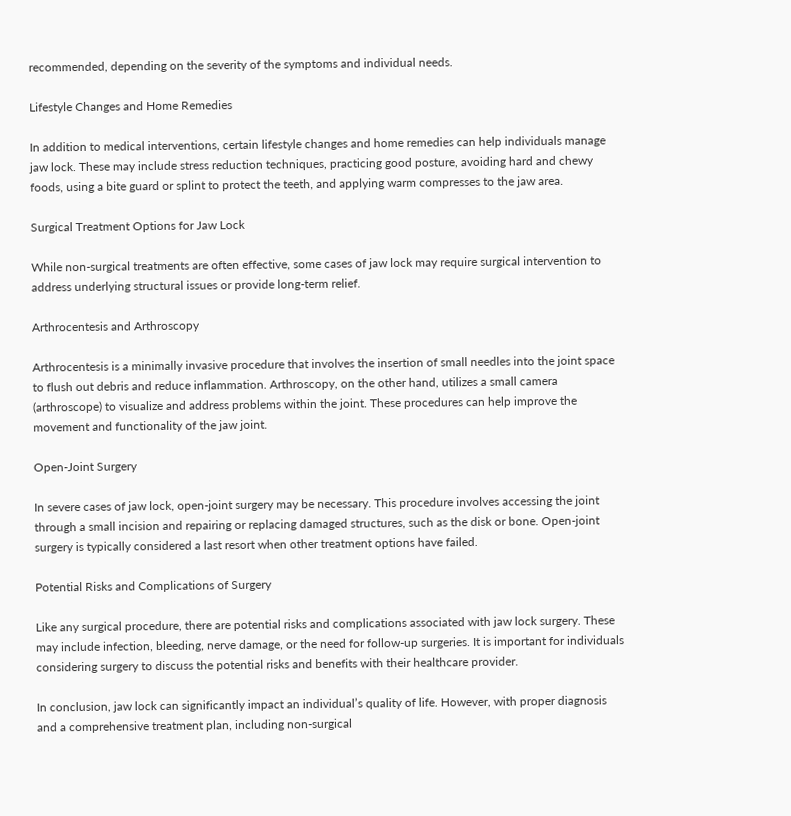recommended, depending on the severity of the symptoms and individual needs.

Lifestyle Changes and Home Remedies

In addition to medical interventions, certain lifestyle changes and home remedies can help individuals manage jaw lock. These may include stress reduction techniques, practicing good posture, avoiding hard and chewy foods, using a bite guard or splint to protect the teeth, and applying warm compresses to the jaw area.

Surgical Treatment Options for Jaw Lock

While non-surgical treatments are often effective, some cases of jaw lock may require surgical intervention to address underlying structural issues or provide long-term relief.

Arthrocentesis and Arthroscopy

Arthrocentesis is a minimally invasive procedure that involves the insertion of small needles into the joint space to flush out debris and reduce inflammation. Arthroscopy, on the other hand, utilizes a small camera (arthroscope) to visualize and address problems within the joint. These procedures can help improve the movement and functionality of the jaw joint.

Open-Joint Surgery

In severe cases of jaw lock, open-joint surgery may be necessary. This procedure involves accessing the joint through a small incision and repairing or replacing damaged structures, such as the disk or bone. Open-joint surgery is typically considered a last resort when other treatment options have failed.

Potential Risks and Complications of Surgery

Like any surgical procedure, there are potential risks and complications associated with jaw lock surgery. These may include infection, bleeding, nerve damage, or the need for follow-up surgeries. It is important for individuals considering surgery to discuss the potential risks and benefits with their healthcare provider.

In conclusion, jaw lock can significantly impact an individual’s quality of life. However, with proper diagnosis and a comprehensive treatment plan, including non-surgical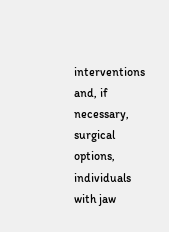interventions and, if necessary, surgical options, individuals with jaw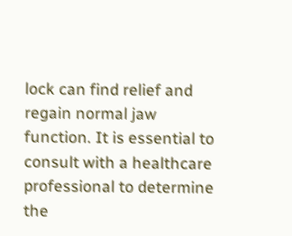lock can find relief and regain normal jaw function. It is essential to consult with a healthcare professional to determine the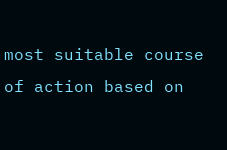most suitable course of action based on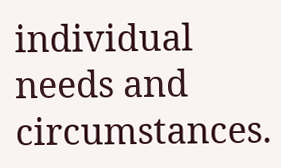individual needs and circumstances.